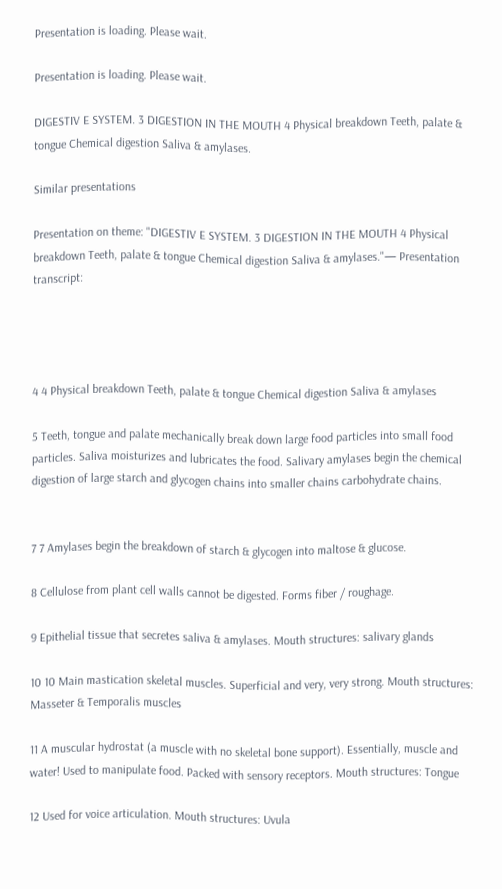Presentation is loading. Please wait.

Presentation is loading. Please wait.

DIGESTIV E SYSTEM. 3 DIGESTION IN THE MOUTH 4 Physical breakdown Teeth, palate & tongue Chemical digestion Saliva & amylases.

Similar presentations

Presentation on theme: "DIGESTIV E SYSTEM. 3 DIGESTION IN THE MOUTH 4 Physical breakdown Teeth, palate & tongue Chemical digestion Saliva & amylases."— Presentation transcript:




4 4 Physical breakdown Teeth, palate & tongue Chemical digestion Saliva & amylases

5 Teeth, tongue and palate mechanically break down large food particles into small food particles. Saliva moisturizes and lubricates the food. Salivary amylases begin the chemical digestion of large starch and glycogen chains into smaller chains carbohydrate chains.


7 7 Amylases begin the breakdown of starch & glycogen into maltose & glucose.

8 Cellulose from plant cell walls cannot be digested. Forms fiber / roughage.

9 Epithelial tissue that secretes saliva & amylases. Mouth structures: salivary glands

10 10 Main mastication skeletal muscles. Superficial and very, very strong. Mouth structures: Masseter & Temporalis muscles

11 A muscular hydrostat (a muscle with no skeletal bone support). Essentially, muscle and water! Used to manipulate food. Packed with sensory receptors. Mouth structures: Tongue

12 Used for voice articulation. Mouth structures: Uvula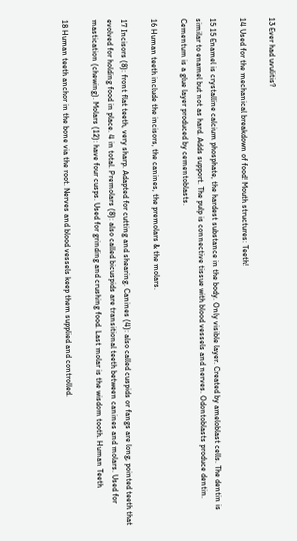13 Ever had uvulitis?

14 Used for the mechanical breakdown of food! Mouth structures: Teeth!

15 15 Enamel is crystalline calcium phosphate, the hardest substance in the body. Only visible layer. Created by ameloblast cells. The dentin is similar to enamel but not as hard. Adds support. The pulp is connective tissue with blood vessels and nerves. Odontoblasts produce dentin. Cementum is a glue layer produced by cementoblasts.

16 Human teeth include the incisors, the canines, the premolars & the molars.

17 Incisors (8): front flat teeth, very sharp. Adapted for cutting and shearing. Canines (4): also called cuspids or fangs are long, pointed teeth that evolved for holding food in place. 4 in total. Premolars (8): also called bicuspids are transitional teeth between canines and molars. Used for mastication (chewing). Molars (12): have four cusps. Used for grinding and crushing food. Last molar is the wisdom tooth. Human Teeth

18 Human teeth anchor in the bone via the root. Nerves and blood vessels keep them supplied and controlled.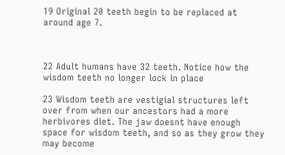19 Original 20 teeth begin to be replaced at around age 7.



22 Adult humans have 32 teeth. Notice how the wisdom teeth no longer lock in place

23 Wisdom teeth are vestigial structures left over from when our ancestors had a more herbivores diet. The jaw doesnt have enough space for wisdom teeth, and so as they grow they may become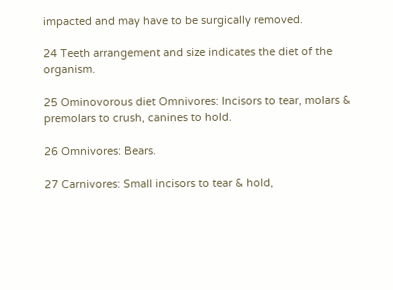impacted and may have to be surgically removed.

24 Teeth arrangement and size indicates the diet of the organism.

25 Ominovorous diet Omnivores: Incisors to tear, molars & premolars to crush, canines to hold.

26 Omnivores: Bears.

27 Carnivores: Small incisors to tear & hold,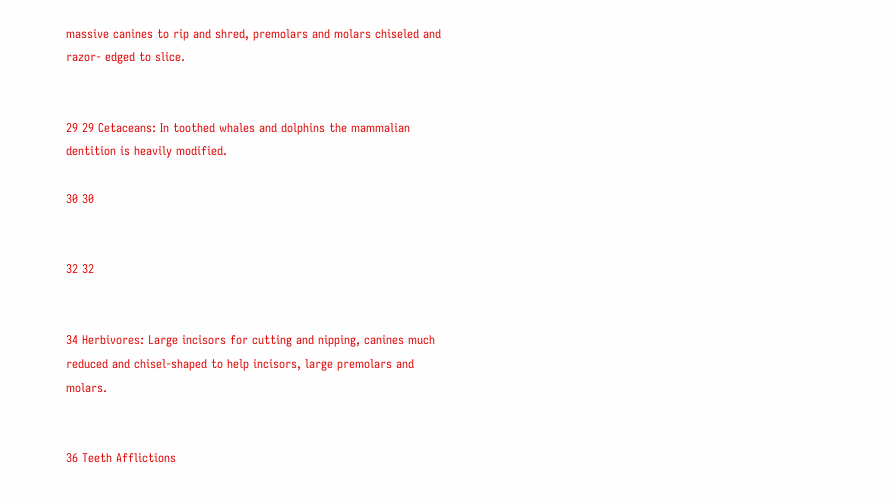massive canines to rip and shred, premolars and molars chiseled and razor- edged to slice.


29 29 Cetaceans: In toothed whales and dolphins the mammalian dentition is heavily modified.

30 30


32 32


34 Herbivores: Large incisors for cutting and nipping, canines much reduced and chisel-shaped to help incisors, large premolars and molars.


36 Teeth Afflictions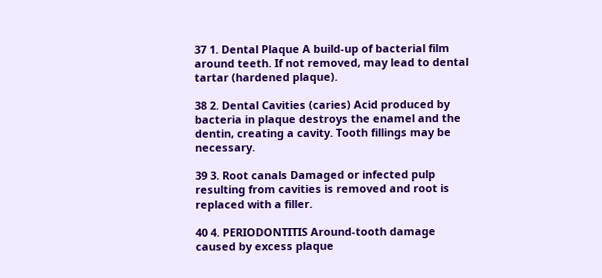37 1. Dental Plaque A build-up of bacterial film around teeth. If not removed, may lead to dental tartar (hardened plaque).

38 2. Dental Cavities (caries) Acid produced by bacteria in plaque destroys the enamel and the dentin, creating a cavity. Tooth fillings may be necessary.

39 3. Root canals Damaged or infected pulp resulting from cavities is removed and root is replaced with a filler.

40 4. PERIODONTITIS Around-tooth damage caused by excess plaque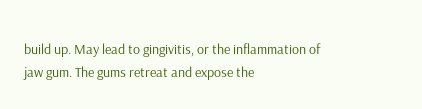build up. May lead to gingivitis, or the inflammation of jaw gum. The gums retreat and expose the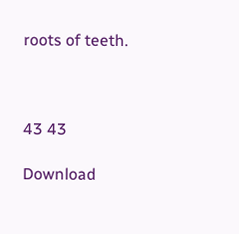roots of teeth.



43 43

Download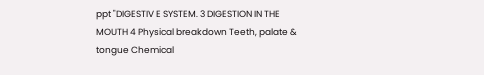ppt "DIGESTIV E SYSTEM. 3 DIGESTION IN THE MOUTH 4 Physical breakdown Teeth, palate & tongue Chemical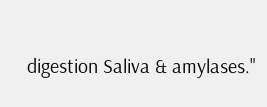digestion Saliva & amylases."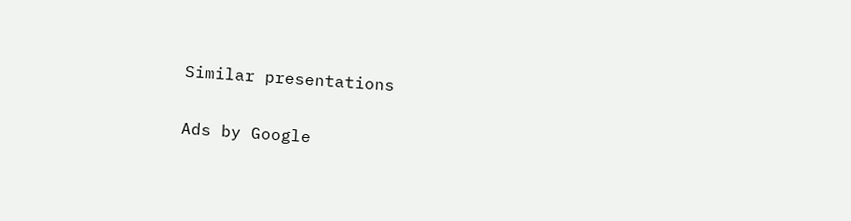Similar presentations

Ads by Google